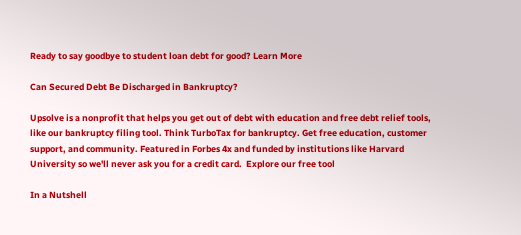Ready to say goodbye to student loan debt for good? Learn More

Can Secured Debt Be Discharged in Bankruptcy?

Upsolve is a nonprofit that helps you get out of debt with education and free debt relief tools, like our bankruptcy filing tool. Think TurboTax for bankruptcy. Get free education, customer support, and community. Featured in Forbes 4x and funded by institutions like Harvard University so we'll never ask you for a credit card.  Explore our free tool

In a Nutshell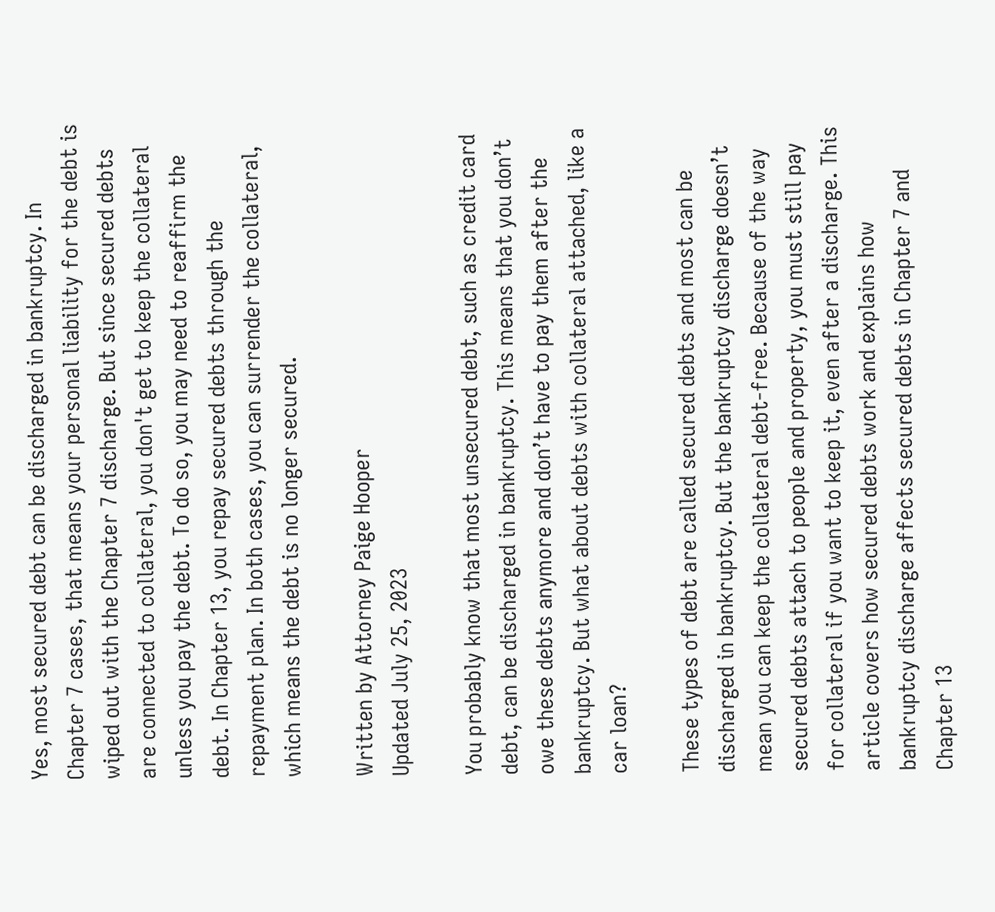Yes, most secured debt can be discharged in bankruptcy. In Chapter 7 cases, that means your personal liability for the debt is wiped out with the Chapter 7 discharge. But since secured debts are connected to collateral, you don't get to keep the collateral unless you pay the debt. To do so, you may need to reaffirm the debt. In Chapter 13, you repay secured debts through the repayment plan. In both cases, you can surrender the collateral, which means the debt is no longer secured.

Written by Attorney Paige Hooper
Updated July 25, 2023

You probably know that most unsecured debt, such as credit card debt, can be discharged in bankruptcy. This means that you don’t owe these debts anymore and don’t have to pay them after the bankruptcy. But what about debts with collateral attached, like a car loan?

These types of debt are called secured debts and most can be discharged in bankruptcy. But the bankruptcy discharge doesn’t mean you can keep the collateral debt-free. Because of the way secured debts attach to people and property, you must still pay for collateral if you want to keep it, even after a discharge. This article covers how secured debts work and explains how bankruptcy discharge affects secured debts in Chapter 7 and Chapter 13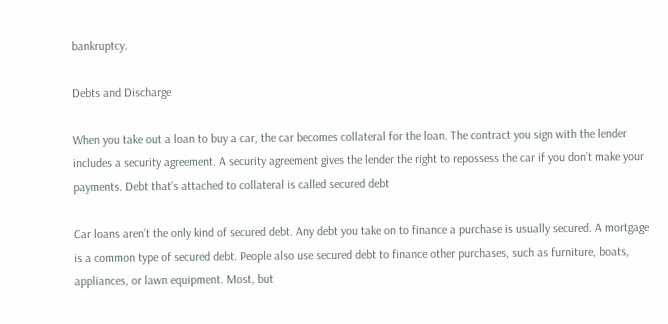bankruptcy.

Debts and Discharge

When you take out a loan to buy a car, the car becomes collateral for the loan. The contract you sign with the lender includes a security agreement. A security agreement gives the lender the right to repossess the car if you don’t make your payments. Debt that’s attached to collateral is called secured debt

Car loans aren’t the only kind of secured debt. Any debt you take on to finance a purchase is usually secured. A mortgage is a common type of secured debt. People also use secured debt to finance other purchases, such as furniture, boats, appliances, or lawn equipment. Most, but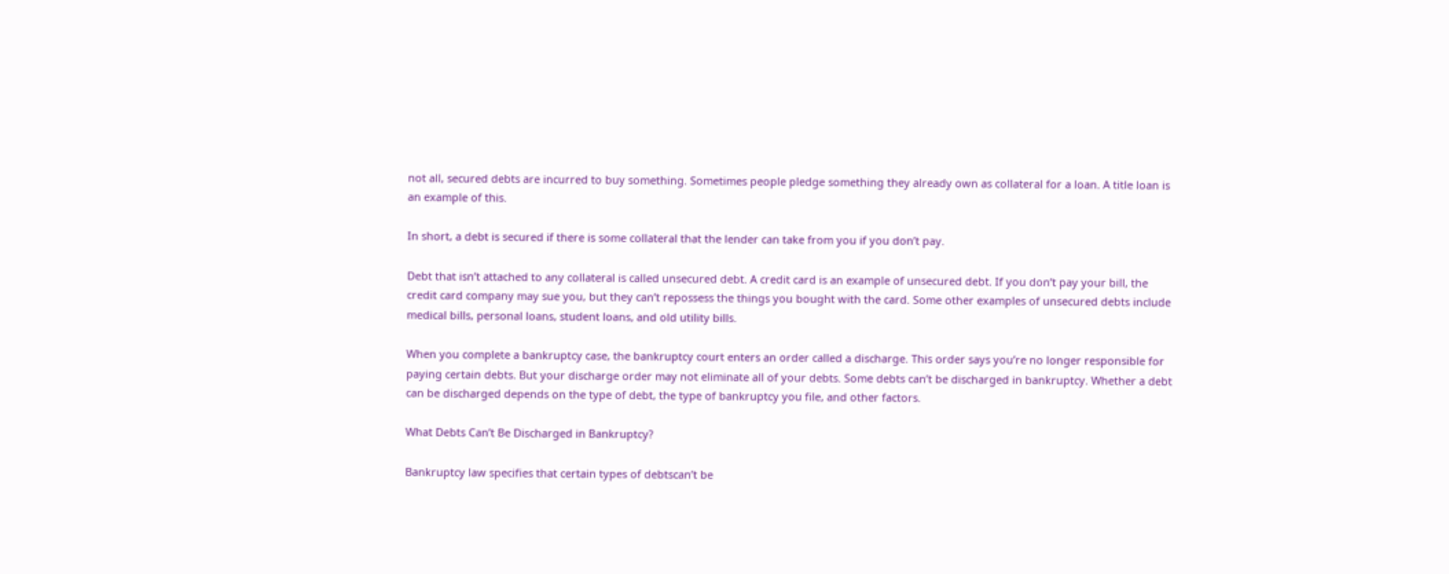not all, secured debts are incurred to buy something. Sometimes people pledge something they already own as collateral for a loan. A title loan is an example of this.

In short, a debt is secured if there is some collateral that the lender can take from you if you don’t pay.

Debt that isn’t attached to any collateral is called unsecured debt. A credit card is an example of unsecured debt. If you don’t pay your bill, the credit card company may sue you, but they can’t repossess the things you bought with the card. Some other examples of unsecured debts include medical bills, personal loans, student loans, and old utility bills.

When you complete a bankruptcy case, the bankruptcy court enters an order called a discharge. This order says you’re no longer responsible for paying certain debts. But your discharge order may not eliminate all of your debts. Some debts can’t be discharged in bankruptcy. Whether a debt can be discharged depends on the type of debt, the type of bankruptcy you file, and other factors.

What Debts Can’t Be Discharged in Bankruptcy?

Bankruptcy law specifies that certain types of debtscan’t be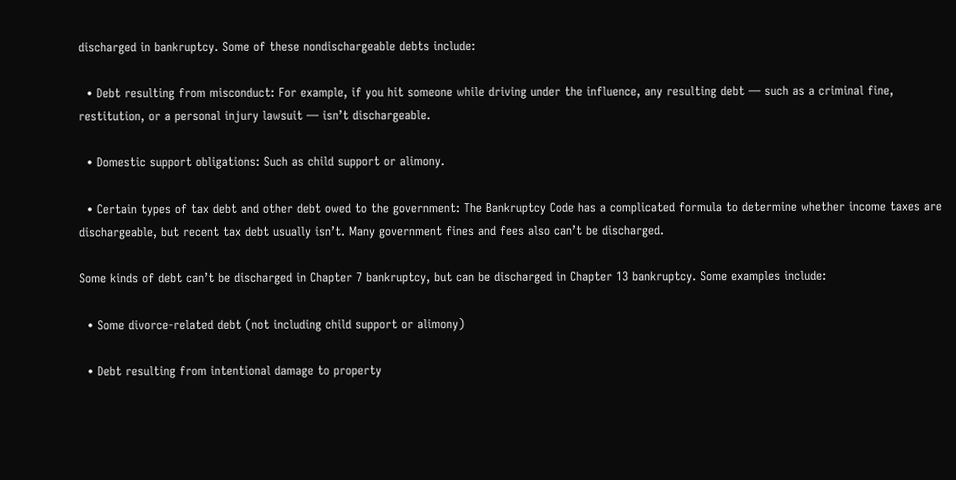discharged in bankruptcy. Some of these nondischargeable debts include:

  • Debt resulting from misconduct: For example, if you hit someone while driving under the influence, any resulting debt — such as a criminal fine, restitution, or a personal injury lawsuit — isn’t dischargeable.

  • Domestic support obligations: Such as child support or alimony.

  • Certain types of tax debt and other debt owed to the government: The Bankruptcy Code has a complicated formula to determine whether income taxes are dischargeable, but recent tax debt usually isn’t. Many government fines and fees also can’t be discharged.

Some kinds of debt can’t be discharged in Chapter 7 bankruptcy, but can be discharged in Chapter 13 bankruptcy. Some examples include:

  • Some divorce-related debt (not including child support or alimony)

  • Debt resulting from intentional damage to property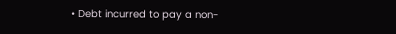• Debt incurred to pay a non-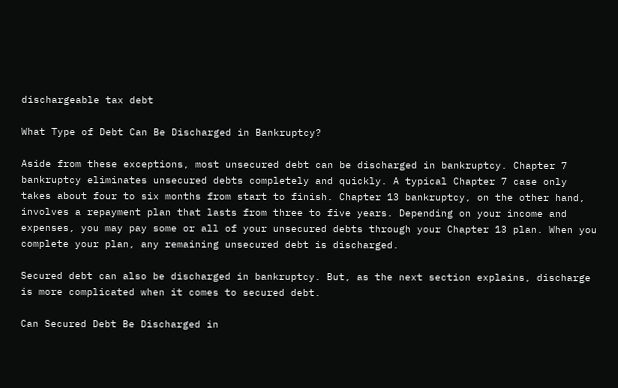dischargeable tax debt

What Type of Debt Can Be Discharged in Bankruptcy?

Aside from these exceptions, most unsecured debt can be discharged in bankruptcy. Chapter 7 bankruptcy eliminates unsecured debts completely and quickly. A typical Chapter 7 case only takes about four to six months from start to finish. Chapter 13 bankruptcy, on the other hand,  involves a repayment plan that lasts from three to five years. Depending on your income and expenses, you may pay some or all of your unsecured debts through your Chapter 13 plan. When you complete your plan, any remaining unsecured debt is discharged.

Secured debt can also be discharged in bankruptcy. But, as the next section explains, discharge is more complicated when it comes to secured debt.

Can Secured Debt Be Discharged in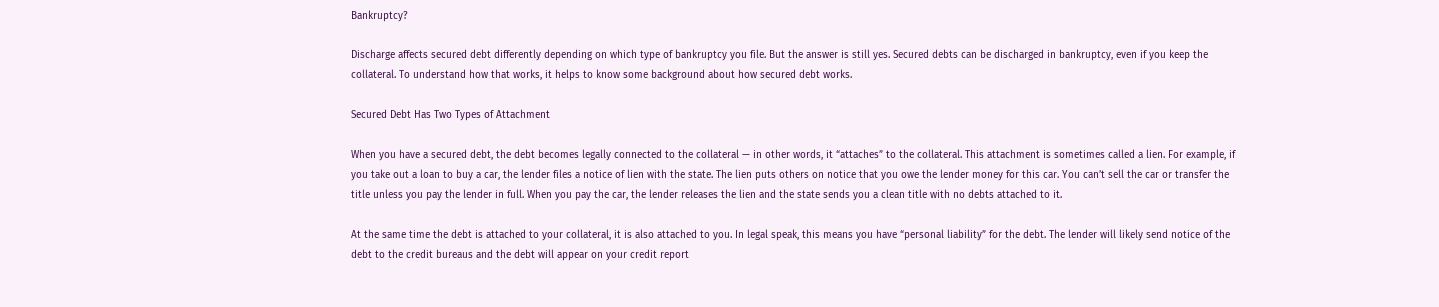Bankruptcy?

Discharge affects secured debt differently depending on which type of bankruptcy you file. But the answer is still yes. Secured debts can be discharged in bankruptcy, even if you keep the collateral. To understand how that works, it helps to know some background about how secured debt works.

Secured Debt Has Two Types of Attachment

When you have a secured debt, the debt becomes legally connected to the collateral — in other words, it “attaches” to the collateral. This attachment is sometimes called a lien. For example, if you take out a loan to buy a car, the lender files a notice of lien with the state. The lien puts others on notice that you owe the lender money for this car. You can’t sell the car or transfer the title unless you pay the lender in full. When you pay the car, the lender releases the lien and the state sends you a clean title with no debts attached to it.

At the same time the debt is attached to your collateral, it is also attached to you. In legal speak, this means you have “personal liability” for the debt. The lender will likely send notice of the debt to the credit bureaus and the debt will appear on your credit report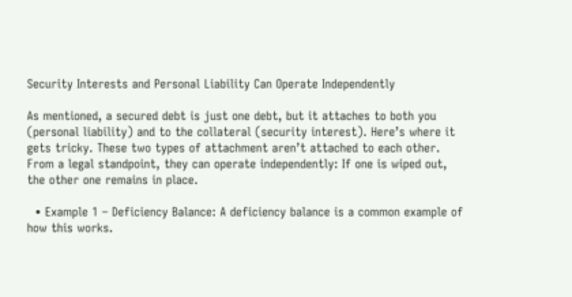Security Interests and Personal Liability Can Operate Independently

As mentioned, a secured debt is just one debt, but it attaches to both you (personal liability) and to the collateral (security interest). Here’s where it gets tricky. These two types of attachment aren’t attached to each other. From a legal standpoint, they can operate independently: If one is wiped out, the other one remains in place.

  • Example 1 – Deficiency Balance: A deficiency balance is a common example of how this works.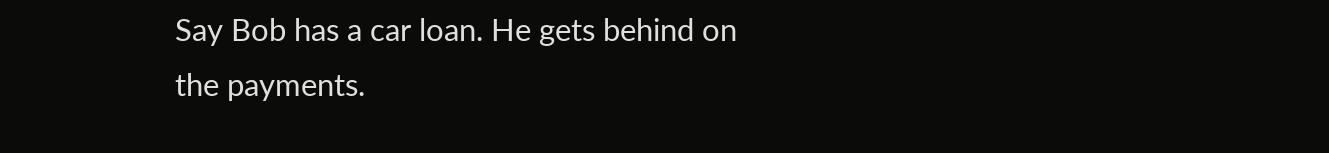Say Bob has a car loan. He gets behind on the payments.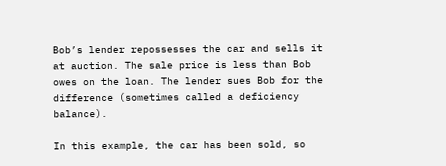Bob’s lender repossesses the car and sells it at auction. The sale price is less than Bob owes on the loan. The lender sues Bob for the difference (sometimes called a deficiency balance).

In this example, the car has been sold, so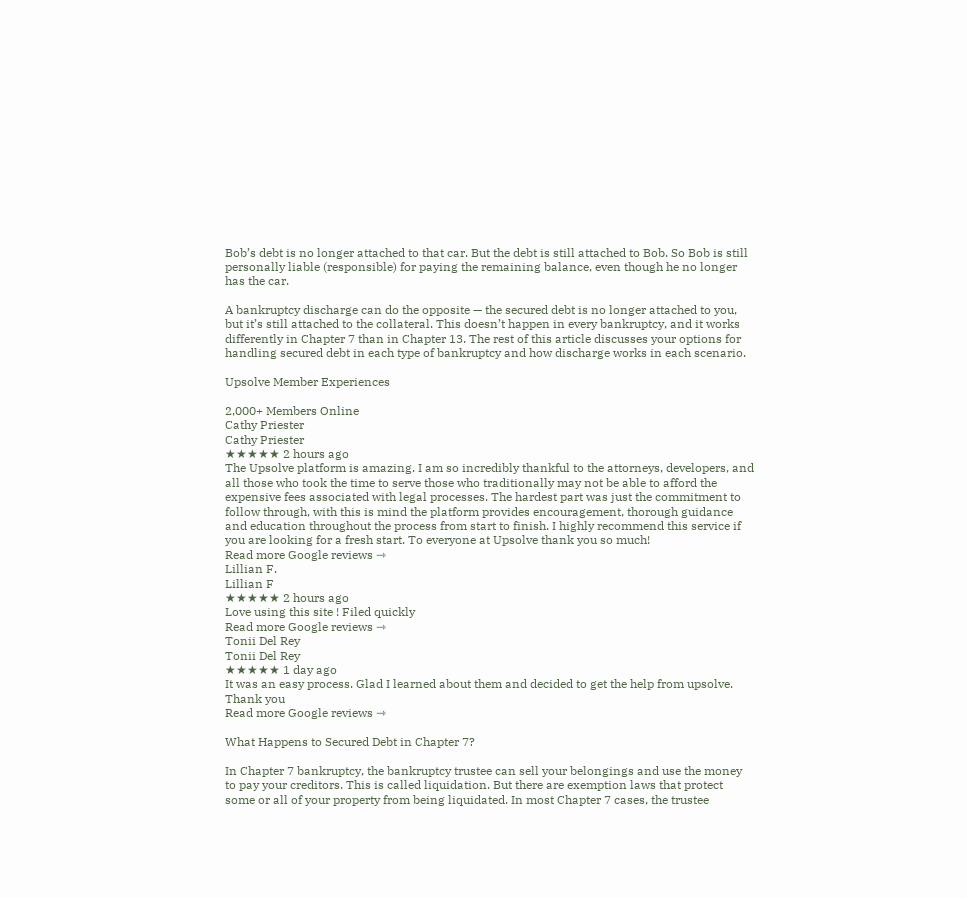Bob’s debt is no longer attached to that car. But the debt is still attached to Bob. So Bob is still personally liable (responsible) for paying the remaining balance, even though he no longer has the car.

A bankruptcy discharge can do the opposite — the secured debt is no longer attached to you, but it’s still attached to the collateral. This doesn’t happen in every bankruptcy, and it works differently in Chapter 7 than in Chapter 13. The rest of this article discusses your options for handling secured debt in each type of bankruptcy and how discharge works in each scenario.

Upsolve Member Experiences

2,000+ Members Online
Cathy Priester
Cathy Priester
★★★★★ 2 hours ago
The Upsolve platform is amazing. I am so incredibly thankful to the attorneys, developers, and all those who took the time to serve those who traditionally may not be able to afford the expensive fees associated with legal processes. The hardest part was just the commitment to follow through, with this is mind the platform provides encouragement, thorough guidance and education throughout the process from start to finish. I highly recommend this service if you are looking for a fresh start. To everyone at Upsolve thank you so much!
Read more Google reviews ⇾
Lillian F.
Lillian F
★★★★★ 2 hours ago
Love using this site ! Filed quickly
Read more Google reviews ⇾
Tonii Del Rey
Tonii Del Rey
★★★★★ 1 day ago
It was an easy process. Glad I learned about them and decided to get the help from upsolve. Thank you
Read more Google reviews ⇾

What Happens to Secured Debt in Chapter 7?

In Chapter 7 bankruptcy, the bankruptcy trustee can sell your belongings and use the money to pay your creditors. This is called liquidation. But there are exemption laws that protect some or all of your property from being liquidated. In most Chapter 7 cases, the trustee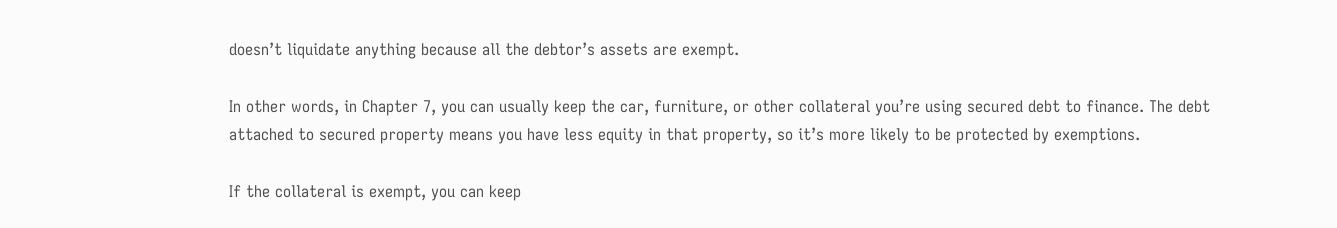doesn’t liquidate anything because all the debtor’s assets are exempt.

In other words, in Chapter 7, you can usually keep the car, furniture, or other collateral you’re using secured debt to finance. The debt attached to secured property means you have less equity in that property, so it’s more likely to be protected by exemptions.

If the collateral is exempt, you can keep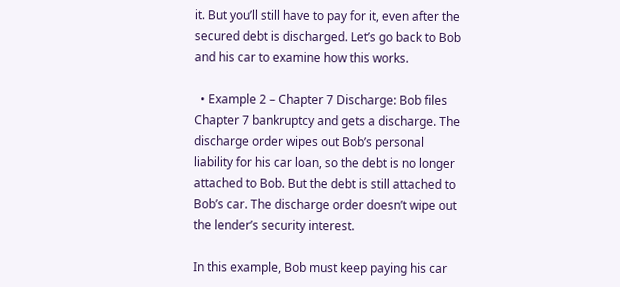it. But you’ll still have to pay for it, even after the secured debt is discharged. Let’s go back to Bob and his car to examine how this works.

  • Example 2 – Chapter 7 Discharge: Bob files Chapter 7 bankruptcy and gets a discharge. The discharge order wipes out Bob’s personal liability for his car loan, so the debt is no longer attached to Bob. But the debt is still attached to Bob’s car. The discharge order doesn’t wipe out the lender’s security interest.

In this example, Bob must keep paying his car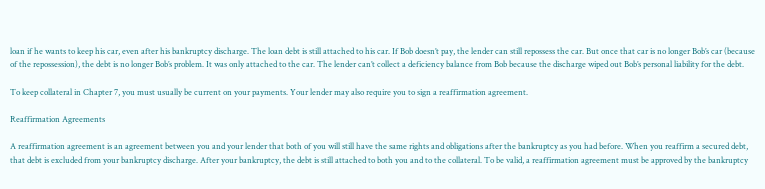loan if he wants to keep his car, even after his bankruptcy discharge. The loan debt is still attached to his car. If Bob doesn’t pay, the lender can still repossess the car. But once that car is no longer Bob’s car (because of the repossession), the debt is no longer Bob’s problem. It was only attached to the car. The lender can’t collect a deficiency balance from Bob because the discharge wiped out Bob’s personal liability for the debt.

To keep collateral in Chapter 7, you must usually be current on your payments. Your lender may also require you to sign a reaffirmation agreement.

Reaffirmation Agreements

A reaffirmation agreement is an agreement between you and your lender that both of you will still have the same rights and obligations after the bankruptcy as you had before. When you reaffirm a secured debt, that debt is excluded from your bankruptcy discharge. After your bankruptcy, the debt is still attached to both you and to the collateral. To be valid, a reaffirmation agreement must be approved by the bankruptcy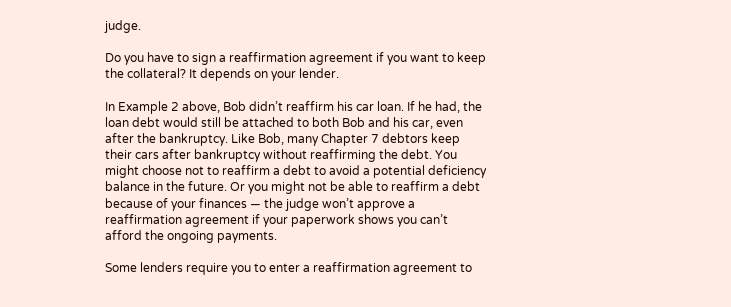judge.

Do you have to sign a reaffirmation agreement if you want to keep the collateral? It depends on your lender.

In Example 2 above, Bob didn’t reaffirm his car loan. If he had, the loan debt would still be attached to both Bob and his car, even after the bankruptcy. Like Bob, many Chapter 7 debtors keep their cars after bankruptcy without reaffirming the debt. You might choose not to reaffirm a debt to avoid a potential deficiency balance in the future. Or you might not be able to reaffirm a debt because of your finances — the judge won’t approve a reaffirmation agreement if your paperwork shows you can’t afford the ongoing payments.

Some lenders require you to enter a reaffirmation agreement to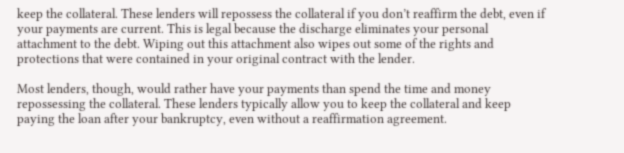keep the collateral. These lenders will repossess the collateral if you don’t reaffirm the debt, even if your payments are current. This is legal because the discharge eliminates your personal attachment to the debt. Wiping out this attachment also wipes out some of the rights and protections that were contained in your original contract with the lender.

Most lenders, though, would rather have your payments than spend the time and money repossessing the collateral. These lenders typically allow you to keep the collateral and keep paying the loan after your bankruptcy, even without a reaffirmation agreement.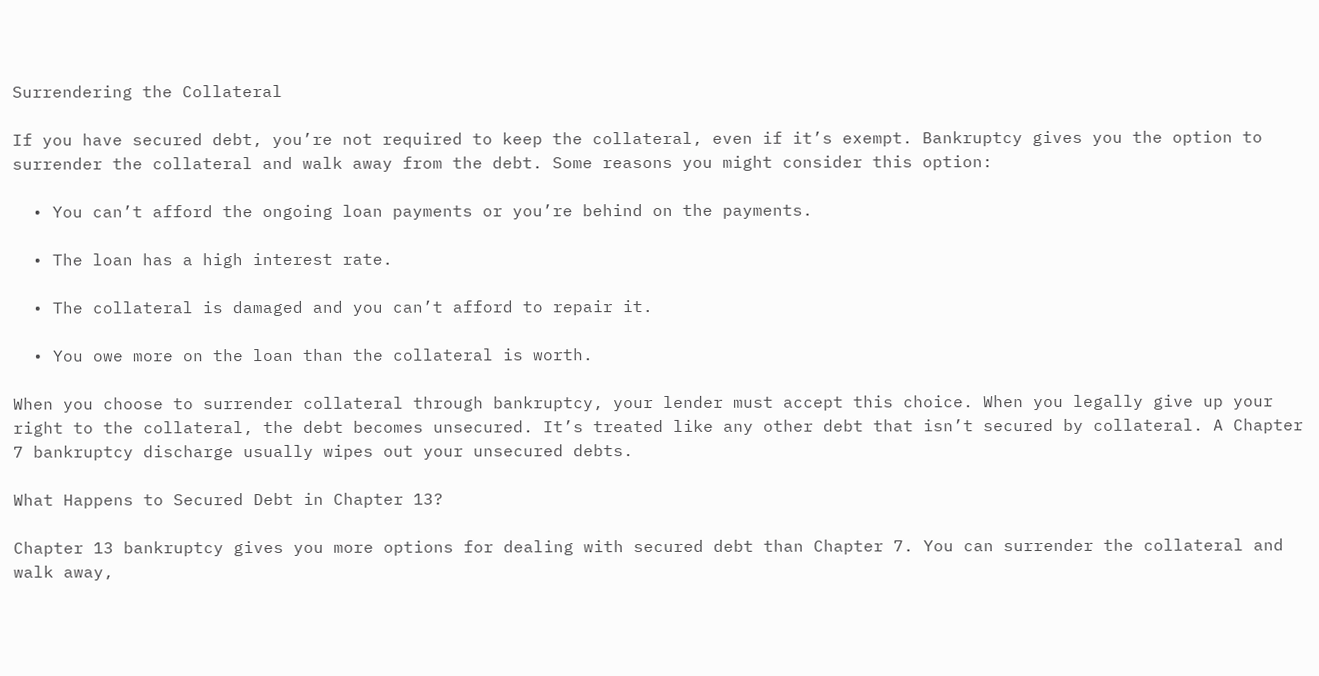Surrendering the Collateral

If you have secured debt, you’re not required to keep the collateral, even if it’s exempt. Bankruptcy gives you the option to surrender the collateral and walk away from the debt. Some reasons you might consider this option:

  • You can’t afford the ongoing loan payments or you’re behind on the payments.

  • The loan has a high interest rate.

  • The collateral is damaged and you can’t afford to repair it.

  • You owe more on the loan than the collateral is worth.

When you choose to surrender collateral through bankruptcy, your lender must accept this choice. When you legally give up your right to the collateral, the debt becomes unsecured. It’s treated like any other debt that isn’t secured by collateral. A Chapter 7 bankruptcy discharge usually wipes out your unsecured debts.

What Happens to Secured Debt in Chapter 13?

Chapter 13 bankruptcy gives you more options for dealing with secured debt than Chapter 7. You can surrender the collateral and walk away,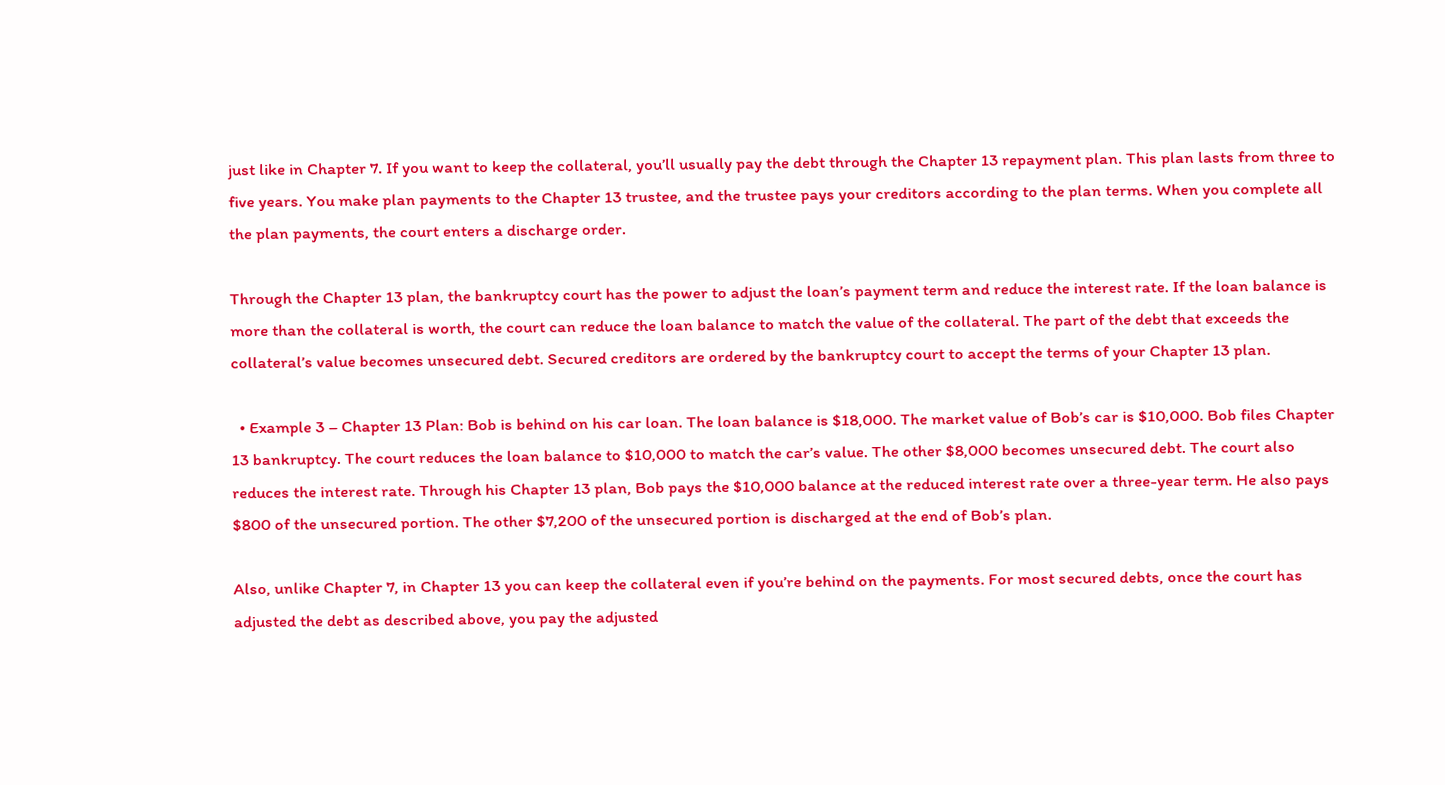just like in Chapter 7. If you want to keep the collateral, you’ll usually pay the debt through the Chapter 13 repayment plan. This plan lasts from three to five years. You make plan payments to the Chapter 13 trustee, and the trustee pays your creditors according to the plan terms. When you complete all the plan payments, the court enters a discharge order.

Through the Chapter 13 plan, the bankruptcy court has the power to adjust the loan’s payment term and reduce the interest rate. If the loan balance is more than the collateral is worth, the court can reduce the loan balance to match the value of the collateral. The part of the debt that exceeds the collateral’s value becomes unsecured debt. Secured creditors are ordered by the bankruptcy court to accept the terms of your Chapter 13 plan.

  • Example 3 – Chapter 13 Plan: Bob is behind on his car loan. The loan balance is $18,000. The market value of Bob’s car is $10,000. Bob files Chapter 13 bankruptcy. The court reduces the loan balance to $10,000 to match the car’s value. The other $8,000 becomes unsecured debt. The court also reduces the interest rate. Through his Chapter 13 plan, Bob pays the $10,000 balance at the reduced interest rate over a three-year term. He also pays $800 of the unsecured portion. The other $7,200 of the unsecured portion is discharged at the end of Bob’s plan.

Also, unlike Chapter 7, in Chapter 13 you can keep the collateral even if you’re behind on the payments. For most secured debts, once the court has adjusted the debt as described above, you pay the adjusted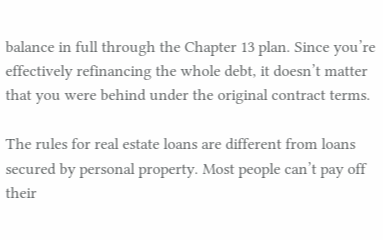balance in full through the Chapter 13 plan. Since you’re effectively refinancing the whole debt, it doesn’t matter that you were behind under the original contract terms.

The rules for real estate loans are different from loans secured by personal property. Most people can’t pay off their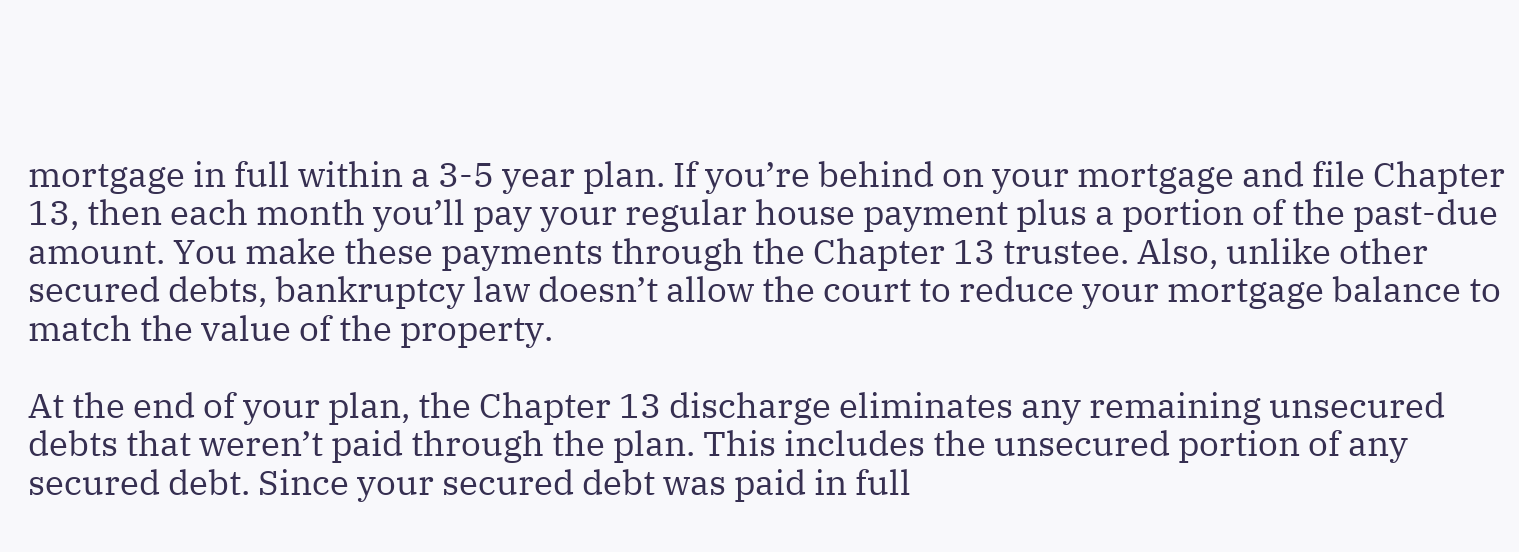mortgage in full within a 3-5 year plan. If you’re behind on your mortgage and file Chapter 13, then each month you’ll pay your regular house payment plus a portion of the past-due amount. You make these payments through the Chapter 13 trustee. Also, unlike other secured debts, bankruptcy law doesn’t allow the court to reduce your mortgage balance to match the value of the property.

At the end of your plan, the Chapter 13 discharge eliminates any remaining unsecured debts that weren’t paid through the plan. This includes the unsecured portion of any secured debt. Since your secured debt was paid in full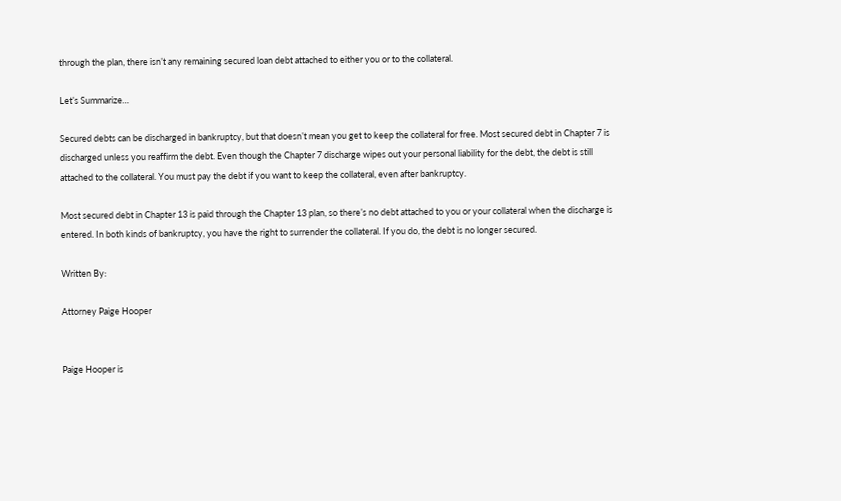through the plan, there isn’t any remaining secured loan debt attached to either you or to the collateral.

Let’s Summarize…

Secured debts can be discharged in bankruptcy, but that doesn’t mean you get to keep the collateral for free. Most secured debt in Chapter 7 is discharged unless you reaffirm the debt. Even though the Chapter 7 discharge wipes out your personal liability for the debt, the debt is still attached to the collateral. You must pay the debt if you want to keep the collateral, even after bankruptcy.

Most secured debt in Chapter 13 is paid through the Chapter 13 plan, so there’s no debt attached to you or your collateral when the discharge is entered. In both kinds of bankruptcy, you have the right to surrender the collateral. If you do, the debt is no longer secured.

Written By:

Attorney Paige Hooper


Paige Hooper is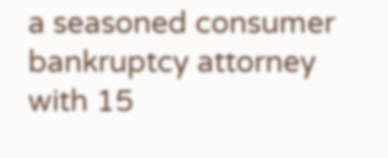a seasoned consumer bankruptcy attorney with 15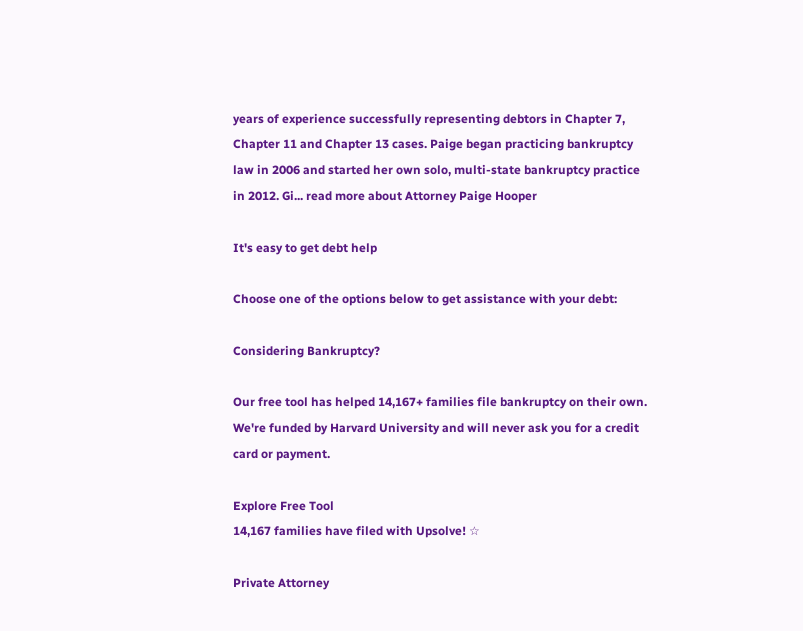years of experience successfully representing debtors in Chapter 7, Chapter 11 and Chapter 13 cases. Paige began practicing bankruptcy law in 2006 and started her own solo, multi-state bankruptcy practice in 2012. Gi... read more about Attorney Paige Hooper

It's easy to get debt help

Choose one of the options below to get assistance with your debt:

Considering Bankruptcy?

Our free tool has helped 14,167+ families file bankruptcy on their own. We're funded by Harvard University and will never ask you for a credit card or payment.

Explore Free Tool
14,167 families have filed with Upsolve! ☆

Private Attorney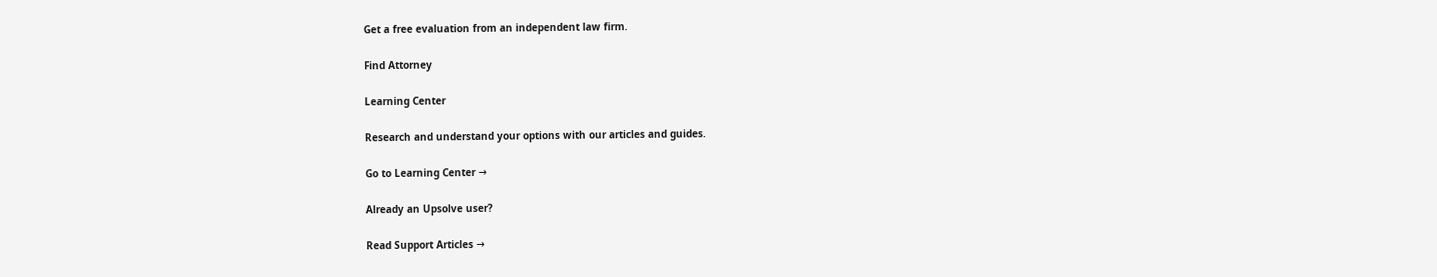Get a free evaluation from an independent law firm.

Find Attorney

Learning Center

Research and understand your options with our articles and guides.

Go to Learning Center →

Already an Upsolve user?

Read Support Articles →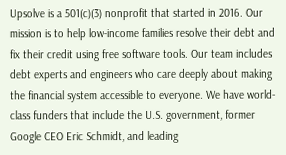Upsolve is a 501(c)(3) nonprofit that started in 2016. Our mission is to help low-income families resolve their debt and fix their credit using free software tools. Our team includes debt experts and engineers who care deeply about making the financial system accessible to everyone. We have world-class funders that include the U.S. government, former Google CEO Eric Schmidt, and leading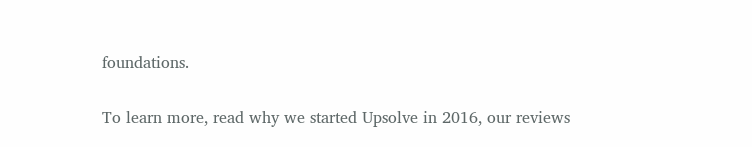foundations.

To learn more, read why we started Upsolve in 2016, our reviews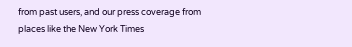from past users, and our press coverage from places like the New York Times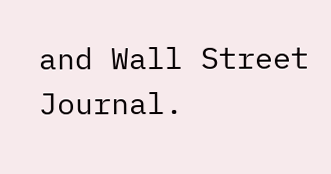and Wall Street Journal.